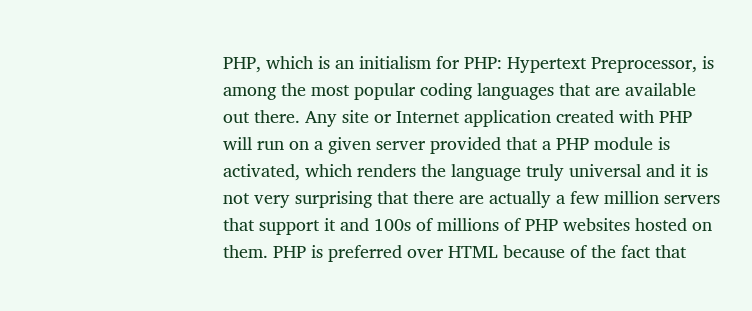PHP, which is an initialism for PHP: Hypertext Preprocessor, is among the most popular coding languages that are available out there. Any site or Internet application created with PHP will run on a given server provided that a PHP module is activated, which renders the language truly universal and it is not very surprising that there are actually a few million servers that support it and 100s of millions of PHP websites hosted on them. PHP is preferred over HTML because of the fact that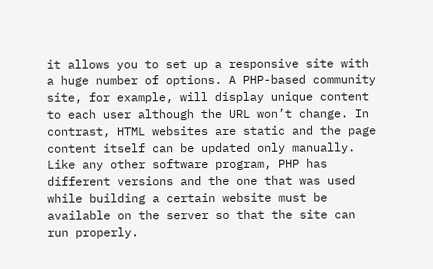it allows you to set up a responsive site with a huge number of options. A PHP-based community site, for example, will display unique content to each user although the URL won’t change. In contrast, HTML websites are static and the page content itself can be updated only manually. Like any other software program, PHP has different versions and the one that was used while building a certain website must be available on the server so that the site can run properly.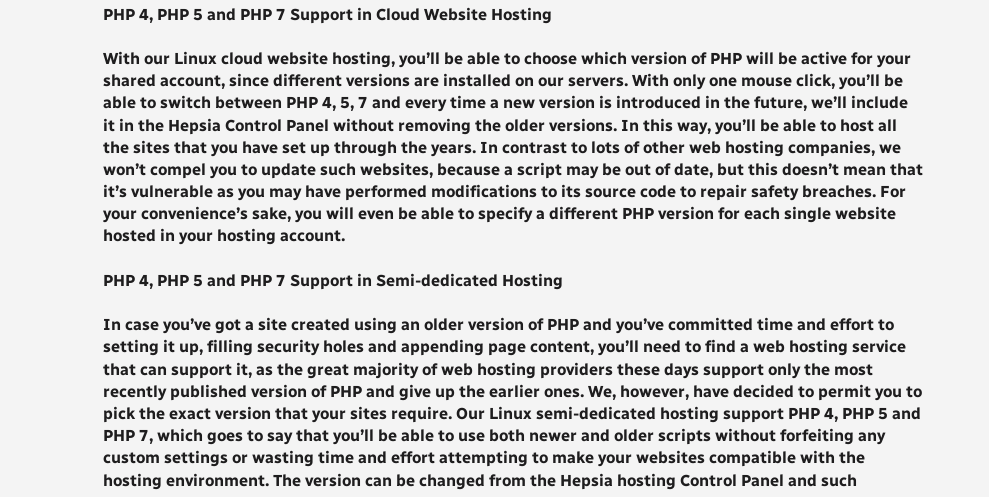PHP 4, PHP 5 and PHP 7 Support in Cloud Website Hosting

With our Linux cloud website hosting, you’ll be able to choose which version of PHP will be active for your shared account, since different versions are installed on our servers. With only one mouse click, you’ll be able to switch between PHP 4, 5, 7 and every time a new version is introduced in the future, we’ll include it in the Hepsia Control Panel without removing the older versions. In this way, you’ll be able to host all the sites that you have set up through the years. In contrast to lots of other web hosting companies, we won’t compel you to update such websites, because a script may be out of date, but this doesn’t mean that it’s vulnerable as you may have performed modifications to its source code to repair safety breaches. For your convenience’s sake, you will even be able to specify a different PHP version for each single website hosted in your hosting account.

PHP 4, PHP 5 and PHP 7 Support in Semi-dedicated Hosting

In case you’ve got a site created using an older version of PHP and you’ve committed time and effort to setting it up, filling security holes and appending page content, you’ll need to find a web hosting service that can support it, as the great majority of web hosting providers these days support only the most recently published version of PHP and give up the earlier ones. We, however, have decided to permit you to pick the exact version that your sites require. Our Linux semi-dedicated hosting support PHP 4, PHP 5 and PHP 7, which goes to say that you’ll be able to use both newer and older scripts without forfeiting any custom settings or wasting time and effort attempting to make your websites compatible with the hosting environment. The version can be changed from the Hepsia hosting Control Panel and such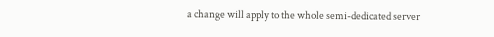a change will apply to the whole semi-dedicated server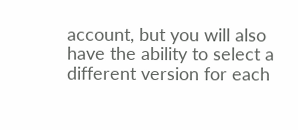account, but you will also have the ability to select a different version for each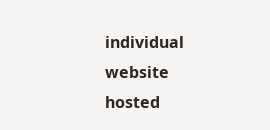individual website hosted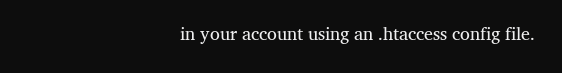in your account using an .htaccess config file.